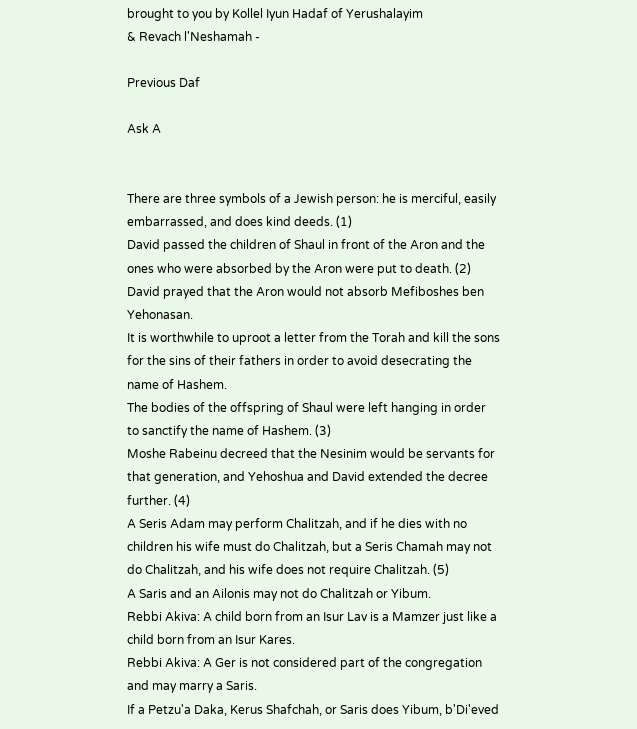brought to you by Kollel Iyun Hadaf of Yerushalayim
& Revach l'Neshamah -

Previous Daf

Ask A


There are three symbols of a Jewish person: he is merciful, easily embarrassed, and does kind deeds. (1)
David passed the children of Shaul in front of the Aron and the ones who were absorbed by the Aron were put to death. (2)
David prayed that the Aron would not absorb Mefiboshes ben Yehonasan.
It is worthwhile to uproot a letter from the Torah and kill the sons for the sins of their fathers in order to avoid desecrating the name of Hashem.
The bodies of the offspring of Shaul were left hanging in order to sanctify the name of Hashem. (3)
Moshe Rabeinu decreed that the Nesinim would be servants for that generation, and Yehoshua and David extended the decree further. (4)
A Seris Adam may perform Chalitzah, and if he dies with no children his wife must do Chalitzah, but a Seris Chamah may not do Chalitzah, and his wife does not require Chalitzah. (5)
A Saris and an Ailonis may not do Chalitzah or Yibum.
Rebbi Akiva: A child born from an Isur Lav is a Mamzer just like a child born from an Isur Kares.
Rebbi Akiva: A Ger is not considered part of the congregation and may marry a Saris.
If a Petzu'a Daka, Kerus Shafchah, or Saris does Yibum, b'Di'eved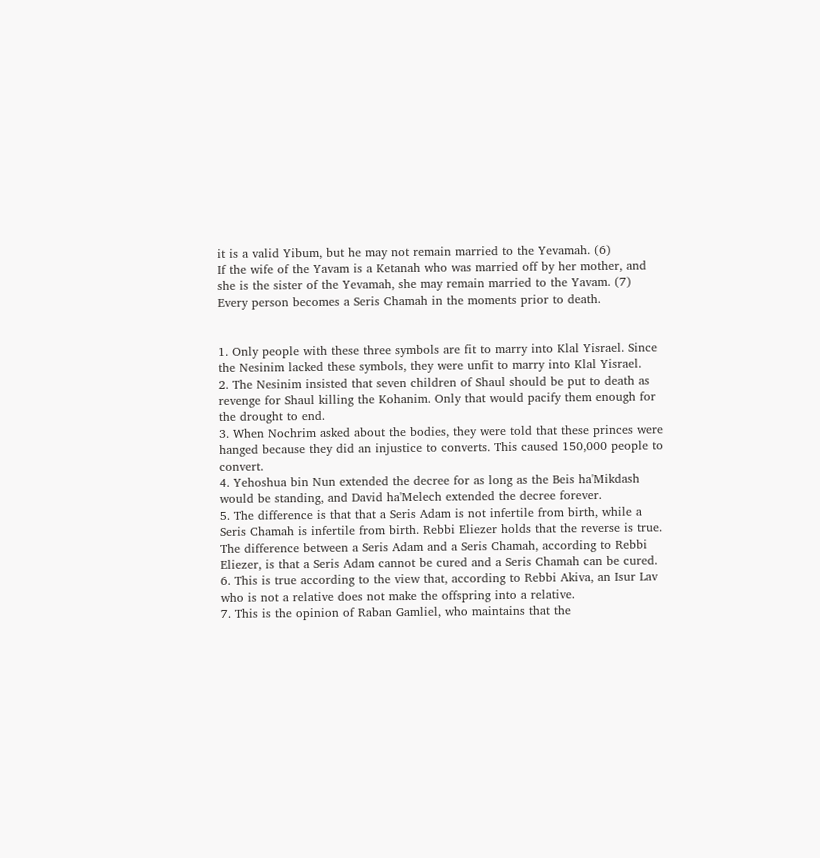it is a valid Yibum, but he may not remain married to the Yevamah. (6)
If the wife of the Yavam is a Ketanah who was married off by her mother, and she is the sister of the Yevamah, she may remain married to the Yavam. (7)
Every person becomes a Seris Chamah in the moments prior to death.


1. Only people with these three symbols are fit to marry into Klal Yisrael. Since the Nesinim lacked these symbols, they were unfit to marry into Klal Yisrael.
2. The Nesinim insisted that seven children of Shaul should be put to death as revenge for Shaul killing the Kohanim. Only that would pacify them enough for the drought to end.
3. When Nochrim asked about the bodies, they were told that these princes were hanged because they did an injustice to converts. This caused 150,000 people to convert.
4. Yehoshua bin Nun extended the decree for as long as the Beis ha'Mikdash would be standing, and David ha'Melech extended the decree forever.
5. The difference is that that a Seris Adam is not infertile from birth, while a Seris Chamah is infertile from birth. Rebbi Eliezer holds that the reverse is true. The difference between a Seris Adam and a Seris Chamah, according to Rebbi Eliezer, is that a Seris Adam cannot be cured and a Seris Chamah can be cured.
6. This is true according to the view that, according to Rebbi Akiva, an Isur Lav who is not a relative does not make the offspring into a relative.
7. This is the opinion of Raban Gamliel, who maintains that the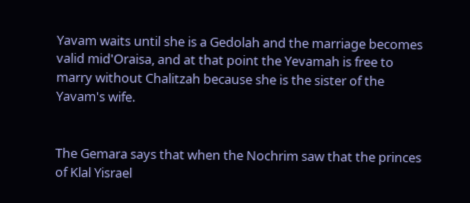Yavam waits until she is a Gedolah and the marriage becomes valid mid'Oraisa, and at that point the Yevamah is free to marry without Chalitzah because she is the sister of the Yavam's wife.


The Gemara says that when the Nochrim saw that the princes of Klal Yisrael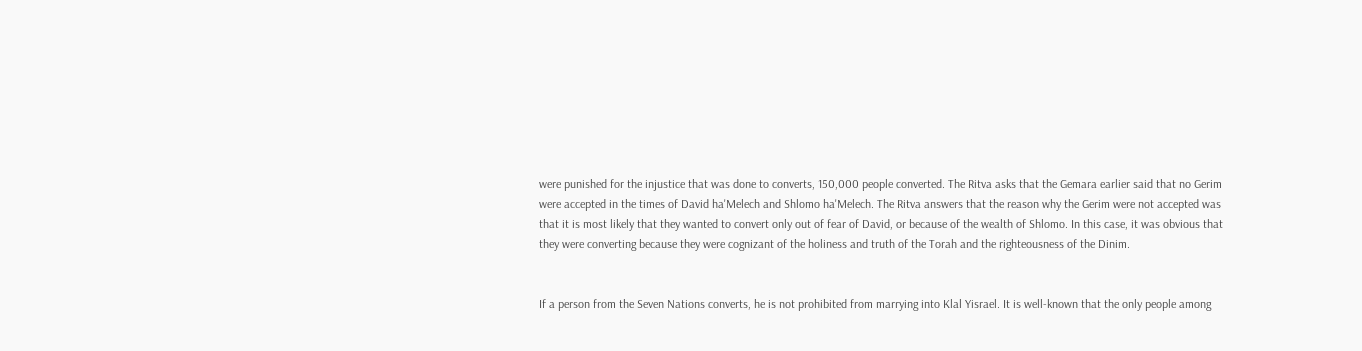were punished for the injustice that was done to converts, 150,000 people converted. The Ritva asks that the Gemara earlier said that no Gerim were accepted in the times of David ha'Melech and Shlomo ha'Melech. The Ritva answers that the reason why the Gerim were not accepted was that it is most likely that they wanted to convert only out of fear of David, or because of the wealth of Shlomo. In this case, it was obvious that they were converting because they were cognizant of the holiness and truth of the Torah and the righteousness of the Dinim.


If a person from the Seven Nations converts, he is not prohibited from marrying into Klal Yisrael. It is well-known that the only people among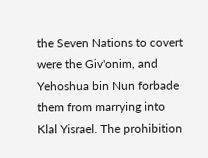the Seven Nations to covert were the Giv'onim, and Yehoshua bin Nun forbade them from marrying into Klal Yisrael. The prohibition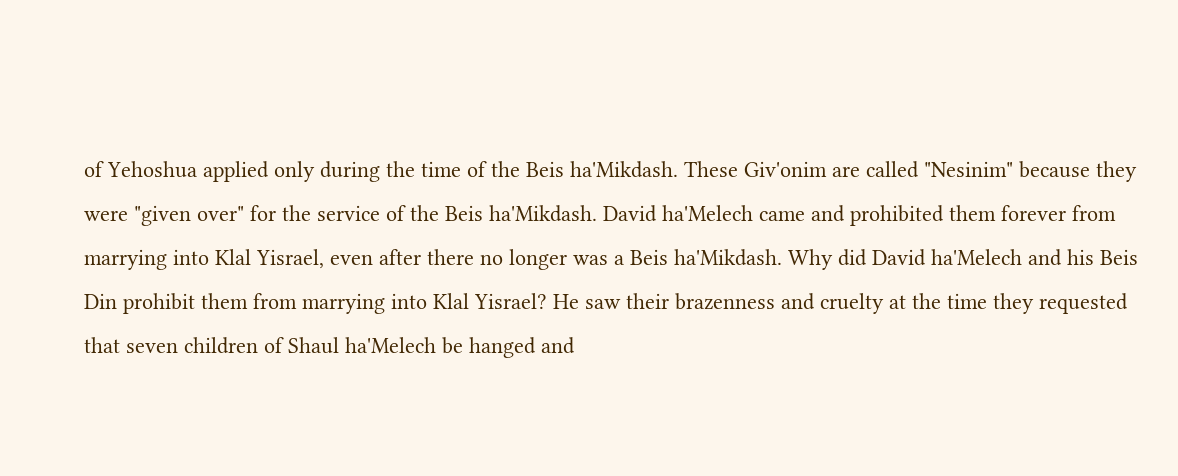of Yehoshua applied only during the time of the Beis ha'Mikdash. These Giv'onim are called "Nesinim" because they were "given over" for the service of the Beis ha'Mikdash. David ha'Melech came and prohibited them forever from marrying into Klal Yisrael, even after there no longer was a Beis ha'Mikdash. Why did David ha'Melech and his Beis Din prohibit them from marrying into Klal Yisrael? He saw their brazenness and cruelty at the time they requested that seven children of Shaul ha'Melech be hanged and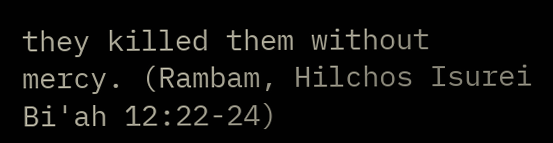they killed them without mercy. (Rambam, Hilchos Isurei Bi'ah 12:22-24)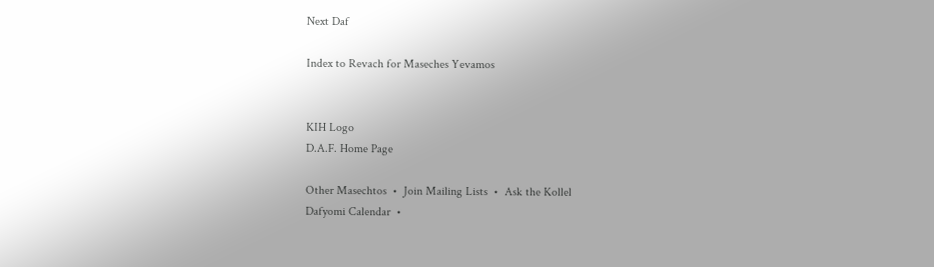Next Daf

Index to Revach for Maseches Yevamos


KIH Logo
D.A.F. Home Page

Other Masechtos  •  Join Mailing Lists  •  Ask the Kollel
Dafyomi Calendar  •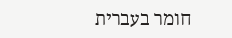חומר בעברית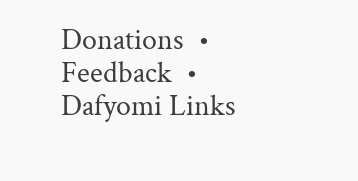Donations  •  Feedback  •  Dafyomi Links